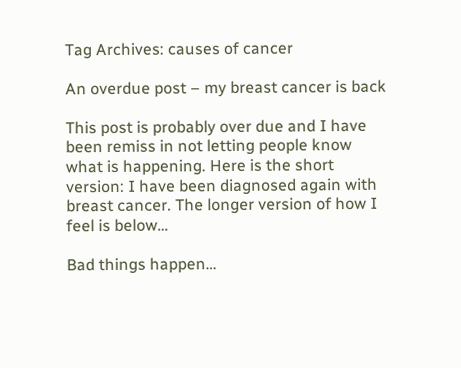Tag Archives: causes of cancer

An overdue post – my breast cancer is back

This post is probably over due and I have been remiss in not letting people know what is happening. Here is the short version: I have been diagnosed again with breast cancer. The longer version of how I feel is below…

Bad things happen…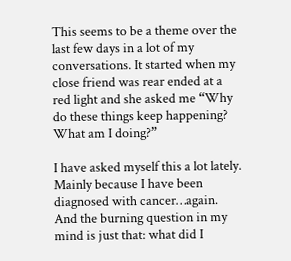This seems to be a theme over the last few days in a lot of my conversations. It started when my close friend was rear ended at a red light and she asked me “Why do these things keep happening? What am I doing?”

I have asked myself this a lot lately. Mainly because I have been diagnosed with cancer…again. And the burning question in my mind is just that: what did I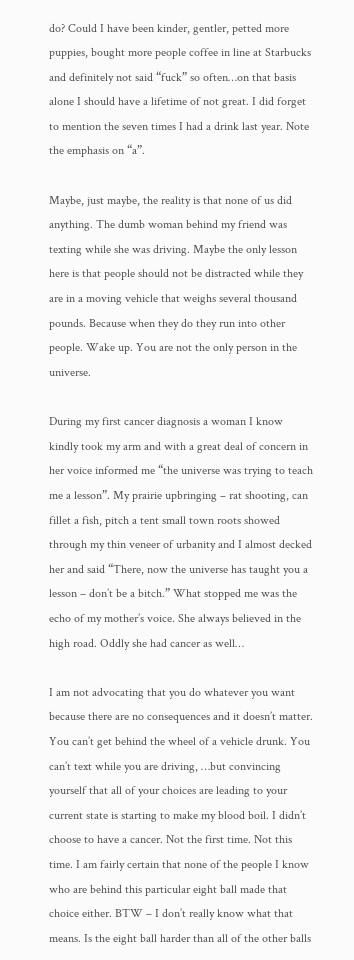do? Could I have been kinder, gentler, petted more puppies, bought more people coffee in line at Starbucks and definitely not said “fuck” so often…on that basis alone I should have a lifetime of not great. I did forget to mention the seven times I had a drink last year. Note the emphasis on “a”.

Maybe, just maybe, the reality is that none of us did anything. The dumb woman behind my friend was texting while she was driving. Maybe the only lesson here is that people should not be distracted while they are in a moving vehicle that weighs several thousand pounds. Because when they do they run into other people. Wake up. You are not the only person in the universe.

During my first cancer diagnosis a woman I know kindly took my arm and with a great deal of concern in her voice informed me “the universe was trying to teach me a lesson”. My prairie upbringing – rat shooting, can fillet a fish, pitch a tent small town roots showed through my thin veneer of urbanity and I almost decked her and said “There, now the universe has taught you a lesson – don’t be a bitch.” What stopped me was the echo of my mother’s voice. She always believed in the high road. Oddly she had cancer as well…

I am not advocating that you do whatever you want because there are no consequences and it doesn’t matter. You can’t get behind the wheel of a vehicle drunk. You can’t text while you are driving, …but convincing yourself that all of your choices are leading to your current state is starting to make my blood boil. I didn’t choose to have a cancer. Not the first time. Not this time. I am fairly certain that none of the people I know who are behind this particular eight ball made that choice either. BTW – I don’t really know what that means. Is the eight ball harder than all of the other balls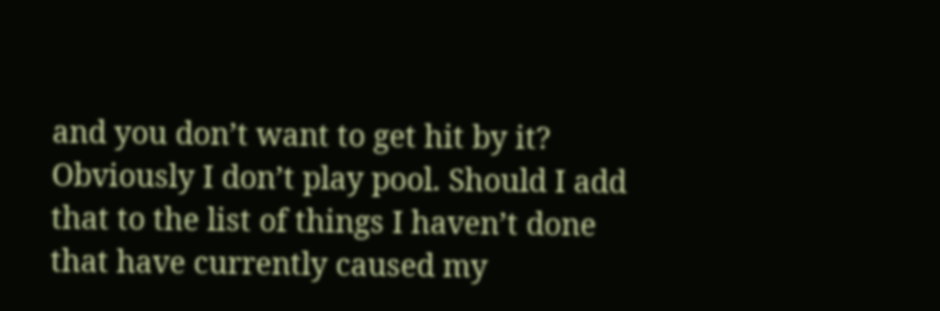and you don’t want to get hit by it? Obviously I don’t play pool. Should I add that to the list of things I haven’t done that have currently caused my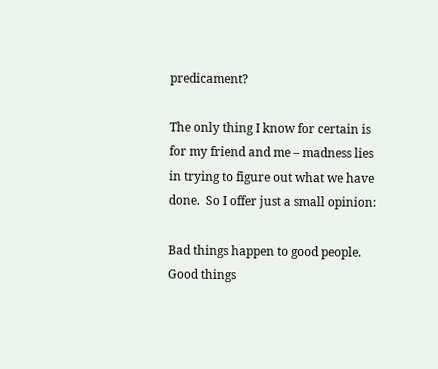predicament?

The only thing I know for certain is for my friend and me – madness lies in trying to figure out what we have done.  So I offer just a small opinion:

Bad things happen to good people. Good things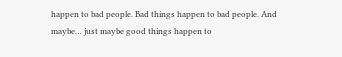happen to bad people. Bad things happen to bad people. And maybe… just maybe good things happen to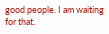good people. I am waiting for that.